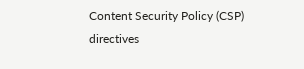Content Security Policy (CSP) directives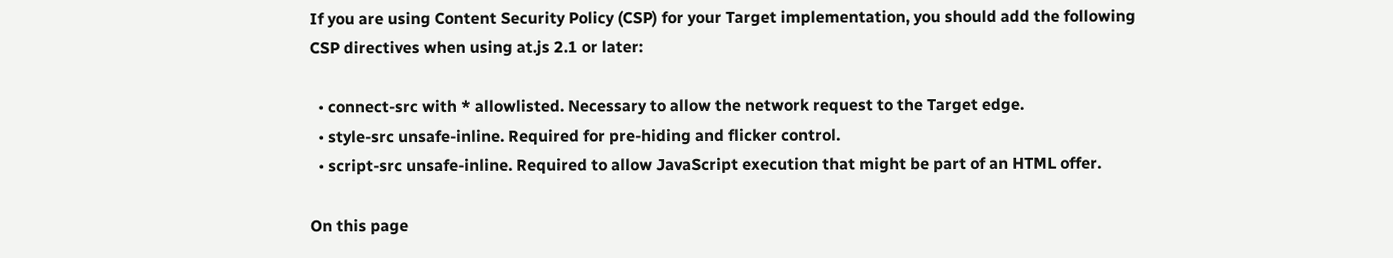If you are using Content Security Policy (CSP) for your Target implementation, you should add the following CSP directives when using at.js 2.1 or later:

  • connect-src with * allowlisted. Necessary to allow the network request to the Target edge.
  • style-src unsafe-inline. Required for pre-hiding and flicker control.
  • script-src unsafe-inline. Required to allow JavaScript execution that might be part of an HTML offer.

On this page